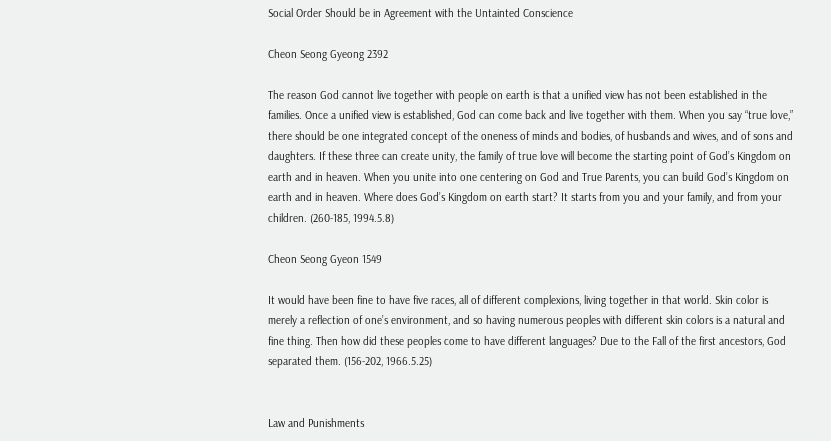Social Order Should be in Agreement with the Untainted Conscience

Cheon Seong Gyeong 2392

The reason God cannot live together with people on earth is that a unified view has not been established in the families. Once a unified view is established, God can come back and live together with them. When you say “true love,” there should be one integrated concept of the oneness of minds and bodies, of husbands and wives, and of sons and daughters. If these three can create unity, the family of true love will become the starting point of God’s Kingdom on earth and in heaven. When you unite into one centering on God and True Parents, you can build God’s Kingdom on earth and in heaven. Where does God’s Kingdom on earth start? It starts from you and your family, and from your children. (260-185, 1994.5.8)

Cheon Seong Gyeon 1549

It would have been fine to have five races, all of different complexions, living together in that world. Skin color is merely a reflection of one’s environment, and so having numerous peoples with different skin colors is a natural and fine thing. Then how did these peoples come to have different languages? Due to the Fall of the first ancestors, God separated them. (156-202, 1966.5.25)


Law and Punishments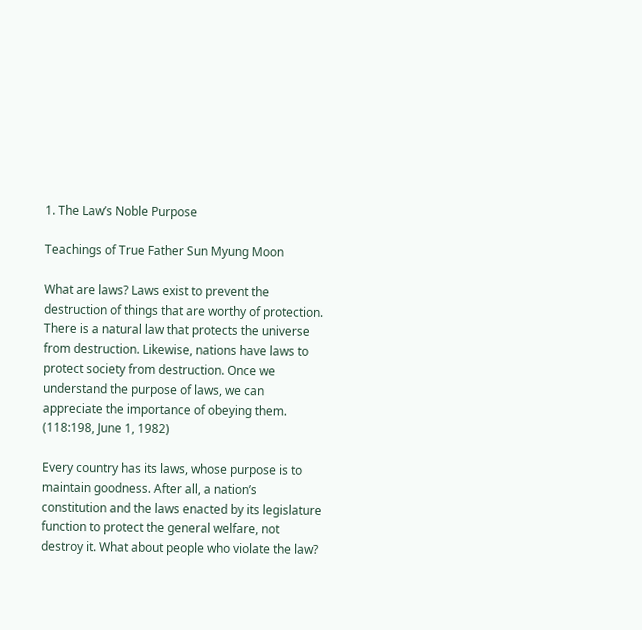1. The Law’s Noble Purpose

Teachings of True Father Sun Myung Moon

What are laws? Laws exist to prevent the destruction of things that are worthy of protection. There is a natural law that protects the universe from destruction. Likewise, nations have laws to protect society from destruction. Once we understand the purpose of laws, we can appreciate the importance of obeying them. (118:198, June 1, 1982)

Every country has its laws, whose purpose is to maintain goodness. After all, a nation’s constitution and the laws enacted by its legislature function to protect the general welfare, not destroy it. What about people who violate the law?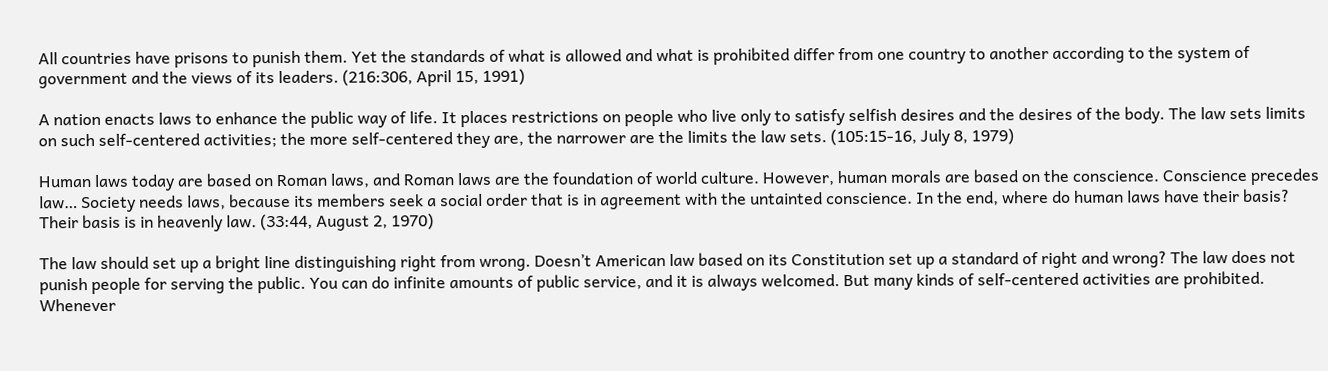All countries have prisons to punish them. Yet the standards of what is allowed and what is prohibited differ from one country to another according to the system of government and the views of its leaders. (216:306, April 15, 1991)

A nation enacts laws to enhance the public way of life. It places restrictions on people who live only to satisfy selfish desires and the desires of the body. The law sets limits on such self-centered activities; the more self-centered they are, the narrower are the limits the law sets. (105:15-16, July 8, 1979)

Human laws today are based on Roman laws, and Roman laws are the foundation of world culture. However, human morals are based on the conscience. Conscience precedes law… Society needs laws, because its members seek a social order that is in agreement with the untainted conscience. In the end, where do human laws have their basis? Their basis is in heavenly law. (33:44, August 2, 1970)

The law should set up a bright line distinguishing right from wrong. Doesn’t American law based on its Constitution set up a standard of right and wrong? The law does not punish people for serving the public. You can do infinite amounts of public service, and it is always welcomed. But many kinds of self-centered activities are prohibited. Whenever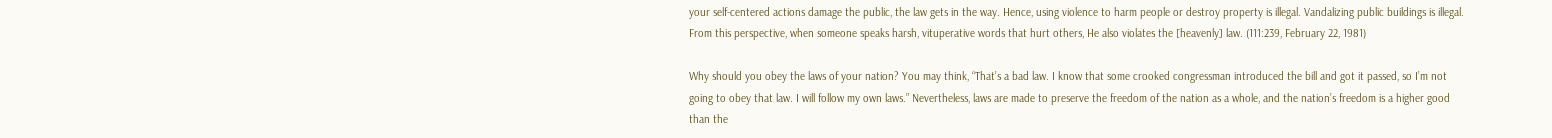your self-centered actions damage the public, the law gets in the way. Hence, using violence to harm people or destroy property is illegal. Vandalizing public buildings is illegal. From this perspective, when someone speaks harsh, vituperative words that hurt others, He also violates the [heavenly] law. (111:239, February 22, 1981)

Why should you obey the laws of your nation? You may think, “That’s a bad law. I know that some crooked congressman introduced the bill and got it passed, so I’m not going to obey that law. I will follow my own laws.” Nevertheless, laws are made to preserve the freedom of the nation as a whole, and the nation’s freedom is a higher good than the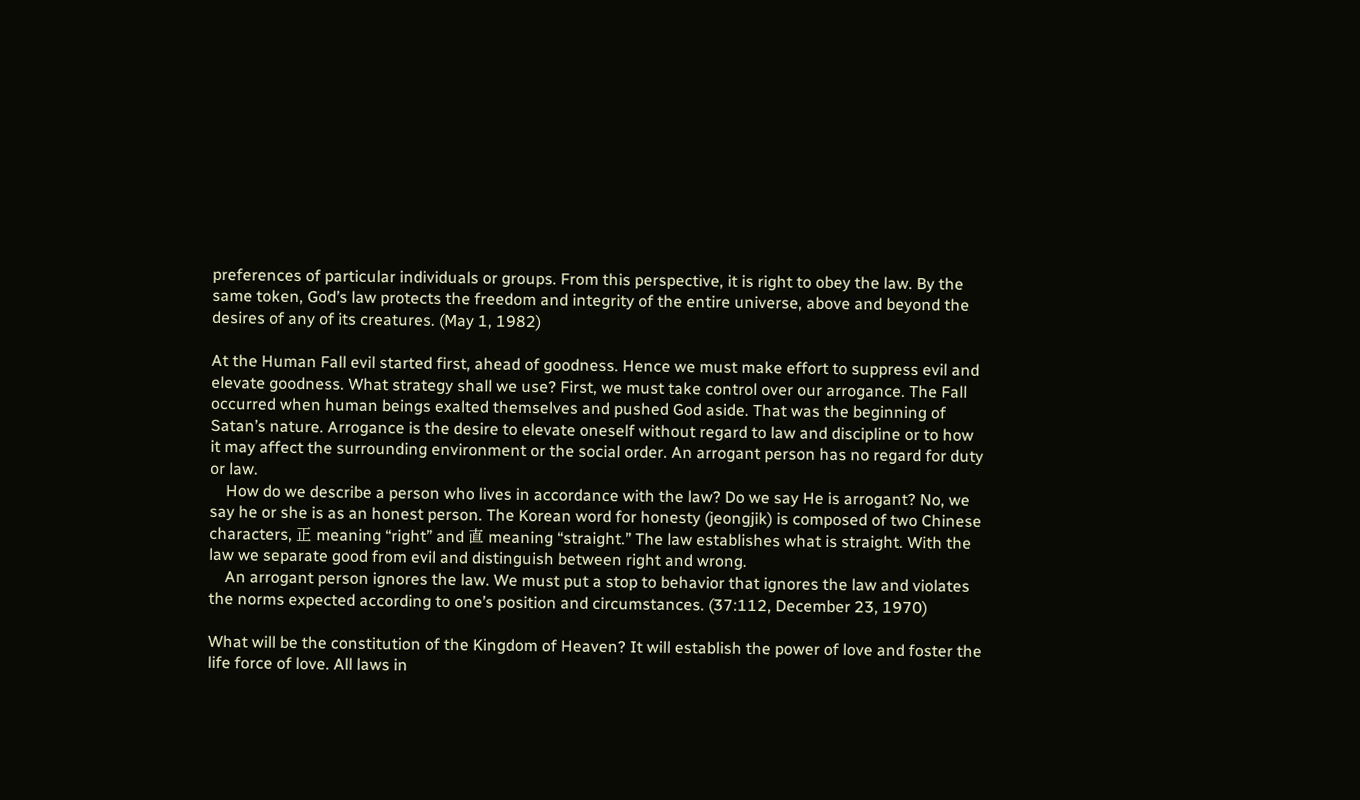preferences of particular individuals or groups. From this perspective, it is right to obey the law. By the same token, God’s law protects the freedom and integrity of the entire universe, above and beyond the desires of any of its creatures. (May 1, 1982)

At the Human Fall evil started first, ahead of goodness. Hence we must make effort to suppress evil and elevate goodness. What strategy shall we use? First, we must take control over our arrogance. The Fall occurred when human beings exalted themselves and pushed God aside. That was the beginning of Satan’s nature. Arrogance is the desire to elevate oneself without regard to law and discipline or to how it may affect the surrounding environment or the social order. An arrogant person has no regard for duty or law.
    How do we describe a person who lives in accordance with the law? Do we say He is arrogant? No, we say he or she is as an honest person. The Korean word for honesty (jeongjik) is composed of two Chinese characters, 正 meaning “right” and 直 meaning “straight.” The law establishes what is straight. With the law we separate good from evil and distinguish between right and wrong.
    An arrogant person ignores the law. We must put a stop to behavior that ignores the law and violates the norms expected according to one’s position and circumstances. (37:112, December 23, 1970)

What will be the constitution of the Kingdom of Heaven? It will establish the power of love and foster the life force of love. All laws in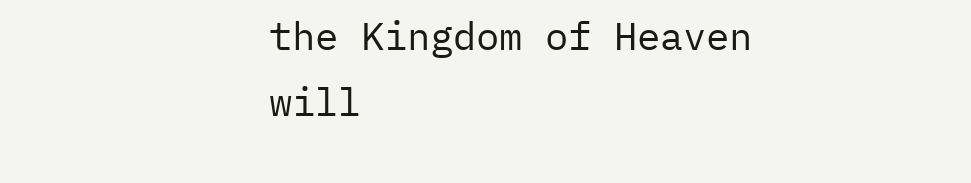the Kingdom of Heaven will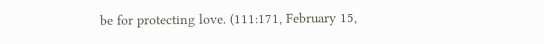be for protecting love. (111:171, February 15,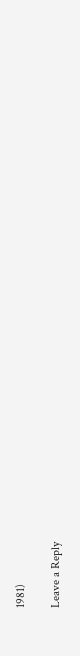1981)

Leave a Reply